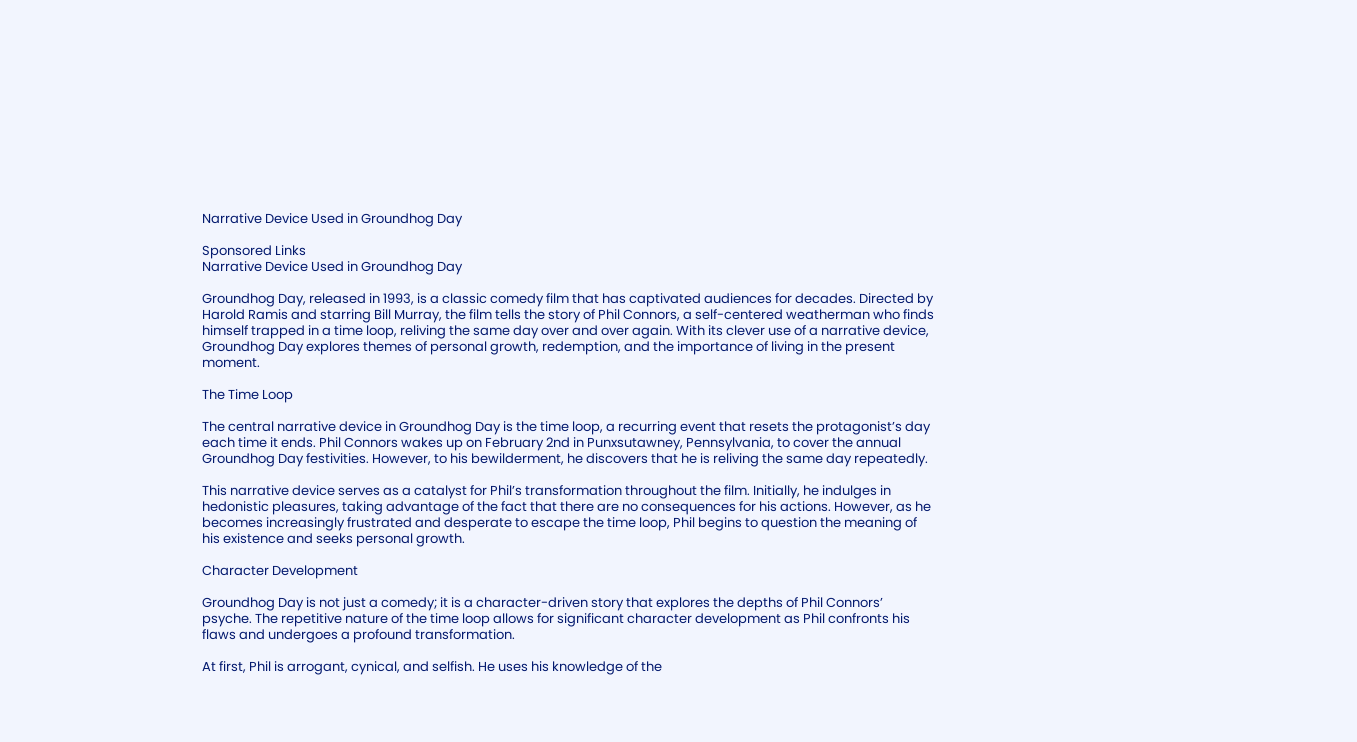Narrative Device Used in Groundhog Day

Sponsored Links
Narrative Device Used in Groundhog Day

Groundhog Day, released in 1993, is a classic comedy film that has captivated audiences for decades. Directed by Harold Ramis and starring Bill Murray, the film tells the story of Phil Connors, a self-centered weatherman who finds himself trapped in a time loop, reliving the same day over and over again. With its clever use of a narrative device, Groundhog Day explores themes of personal growth, redemption, and the importance of living in the present moment.

The Time Loop

The central narrative device in Groundhog Day is the time loop, a recurring event that resets the protagonist’s day each time it ends. Phil Connors wakes up on February 2nd in Punxsutawney, Pennsylvania, to cover the annual Groundhog Day festivities. However, to his bewilderment, he discovers that he is reliving the same day repeatedly.

This narrative device serves as a catalyst for Phil’s transformation throughout the film. Initially, he indulges in hedonistic pleasures, taking advantage of the fact that there are no consequences for his actions. However, as he becomes increasingly frustrated and desperate to escape the time loop, Phil begins to question the meaning of his existence and seeks personal growth.

Character Development

Groundhog Day is not just a comedy; it is a character-driven story that explores the depths of Phil Connors’ psyche. The repetitive nature of the time loop allows for significant character development as Phil confronts his flaws and undergoes a profound transformation.

At first, Phil is arrogant, cynical, and selfish. He uses his knowledge of the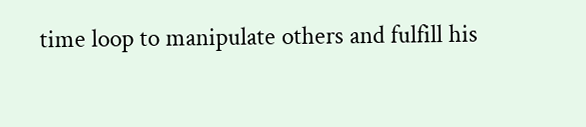time loop to manipulate others and fulfill his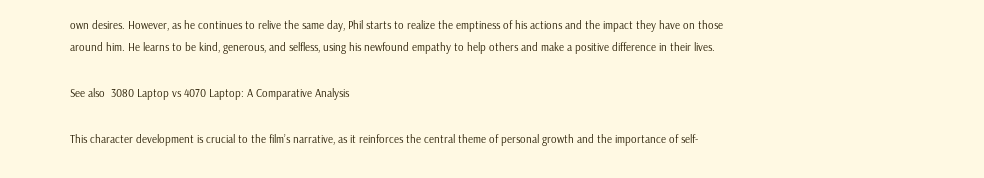own desires. However, as he continues to relive the same day, Phil starts to realize the emptiness of his actions and the impact they have on those around him. He learns to be kind, generous, and selfless, using his newfound empathy to help others and make a positive difference in their lives.

See also  3080 Laptop vs 4070 Laptop: A Comparative Analysis

This character development is crucial to the film’s narrative, as it reinforces the central theme of personal growth and the importance of self-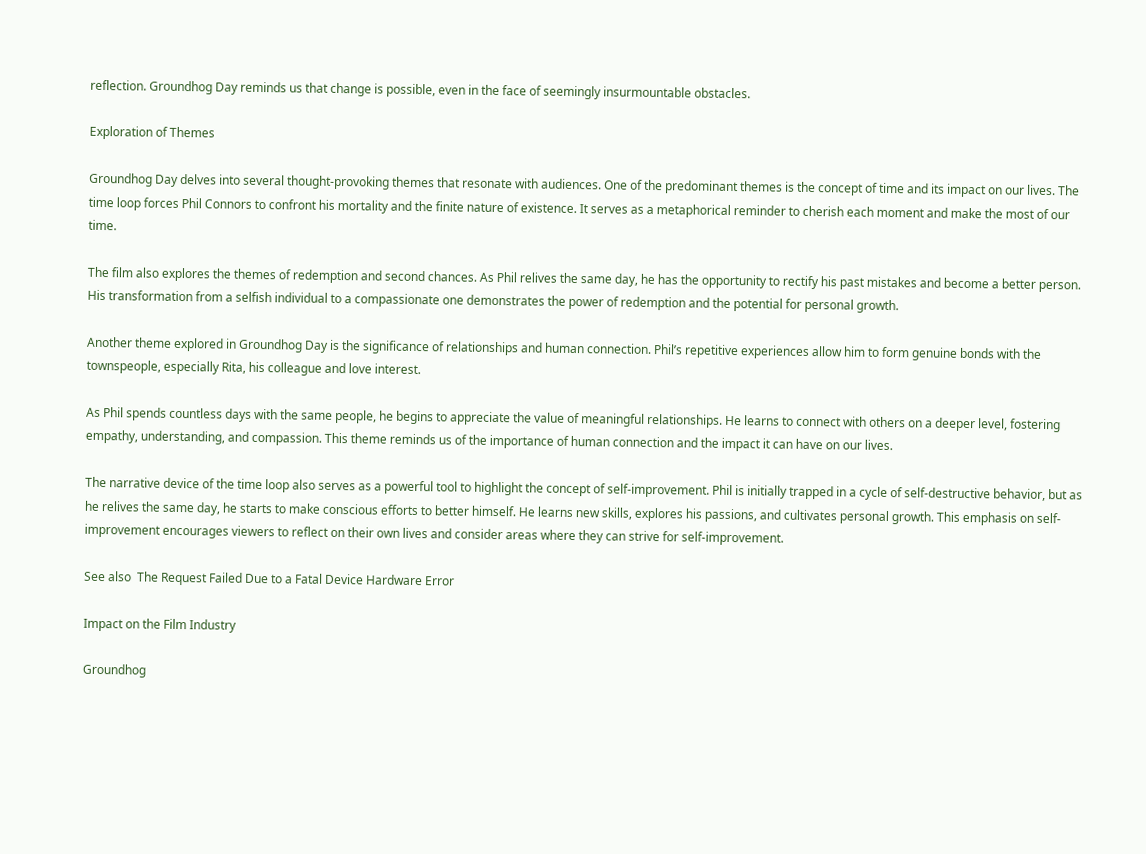reflection. Groundhog Day reminds us that change is possible, even in the face of seemingly insurmountable obstacles.

Exploration of Themes

Groundhog Day delves into several thought-provoking themes that resonate with audiences. One of the predominant themes is the concept of time and its impact on our lives. The time loop forces Phil Connors to confront his mortality and the finite nature of existence. It serves as a metaphorical reminder to cherish each moment and make the most of our time.

The film also explores the themes of redemption and second chances. As Phil relives the same day, he has the opportunity to rectify his past mistakes and become a better person. His transformation from a selfish individual to a compassionate one demonstrates the power of redemption and the potential for personal growth.

Another theme explored in Groundhog Day is the significance of relationships and human connection. Phil’s repetitive experiences allow him to form genuine bonds with the townspeople, especially Rita, his colleague and love interest.

As Phil spends countless days with the same people, he begins to appreciate the value of meaningful relationships. He learns to connect with others on a deeper level, fostering empathy, understanding, and compassion. This theme reminds us of the importance of human connection and the impact it can have on our lives.

The narrative device of the time loop also serves as a powerful tool to highlight the concept of self-improvement. Phil is initially trapped in a cycle of self-destructive behavior, but as he relives the same day, he starts to make conscious efforts to better himself. He learns new skills, explores his passions, and cultivates personal growth. This emphasis on self-improvement encourages viewers to reflect on their own lives and consider areas where they can strive for self-improvement.

See also  The Request Failed Due to a Fatal Device Hardware Error

Impact on the Film Industry

Groundhog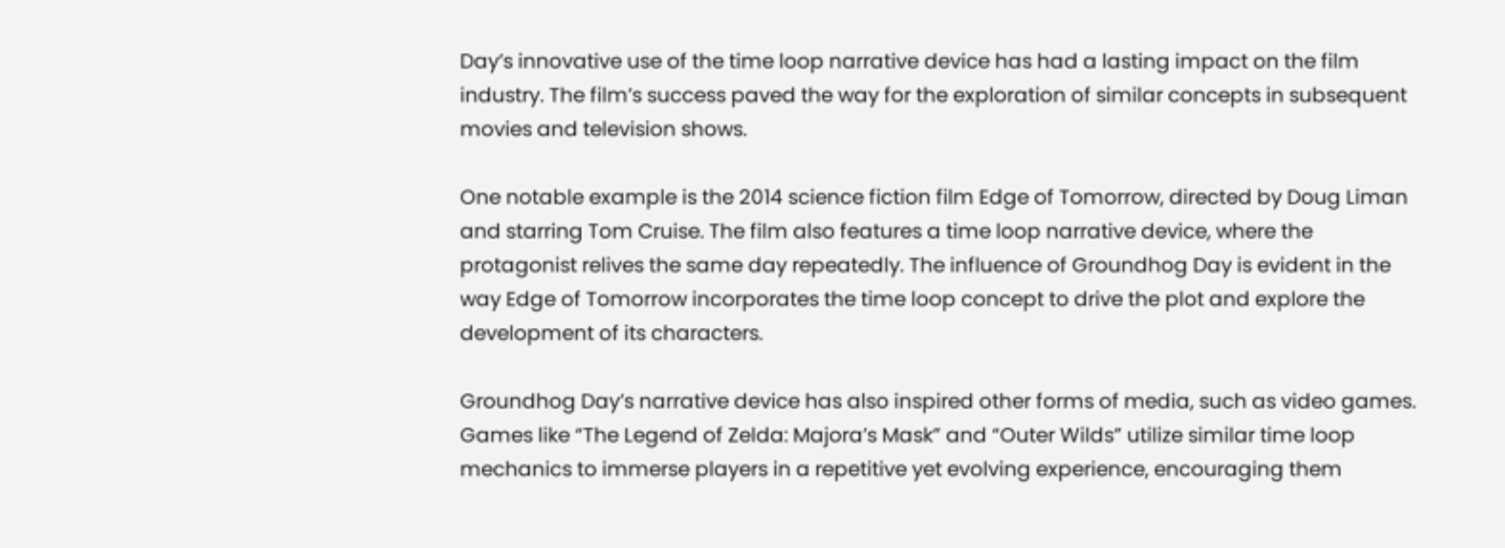Day’s innovative use of the time loop narrative device has had a lasting impact on the film industry. The film’s success paved the way for the exploration of similar concepts in subsequent movies and television shows.

One notable example is the 2014 science fiction film Edge of Tomorrow, directed by Doug Liman and starring Tom Cruise. The film also features a time loop narrative device, where the protagonist relives the same day repeatedly. The influence of Groundhog Day is evident in the way Edge of Tomorrow incorporates the time loop concept to drive the plot and explore the development of its characters.

Groundhog Day’s narrative device has also inspired other forms of media, such as video games. Games like “The Legend of Zelda: Majora’s Mask” and “Outer Wilds” utilize similar time loop mechanics to immerse players in a repetitive yet evolving experience, encouraging them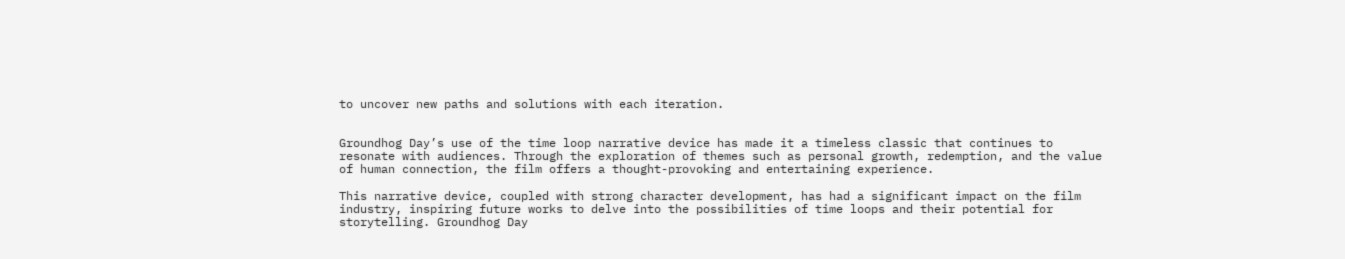to uncover new paths and solutions with each iteration.


Groundhog Day’s use of the time loop narrative device has made it a timeless classic that continues to resonate with audiences. Through the exploration of themes such as personal growth, redemption, and the value of human connection, the film offers a thought-provoking and entertaining experience.

This narrative device, coupled with strong character development, has had a significant impact on the film industry, inspiring future works to delve into the possibilities of time loops and their potential for storytelling. Groundhog Day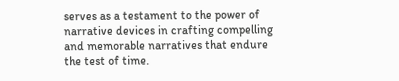serves as a testament to the power of narrative devices in crafting compelling and memorable narratives that endure the test of time.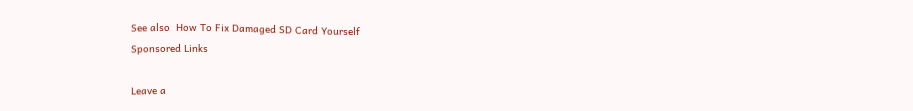See also  How To Fix Damaged SD Card Yourself
Sponsored Links

Leave a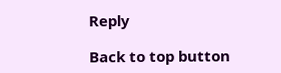Reply

Back to top button